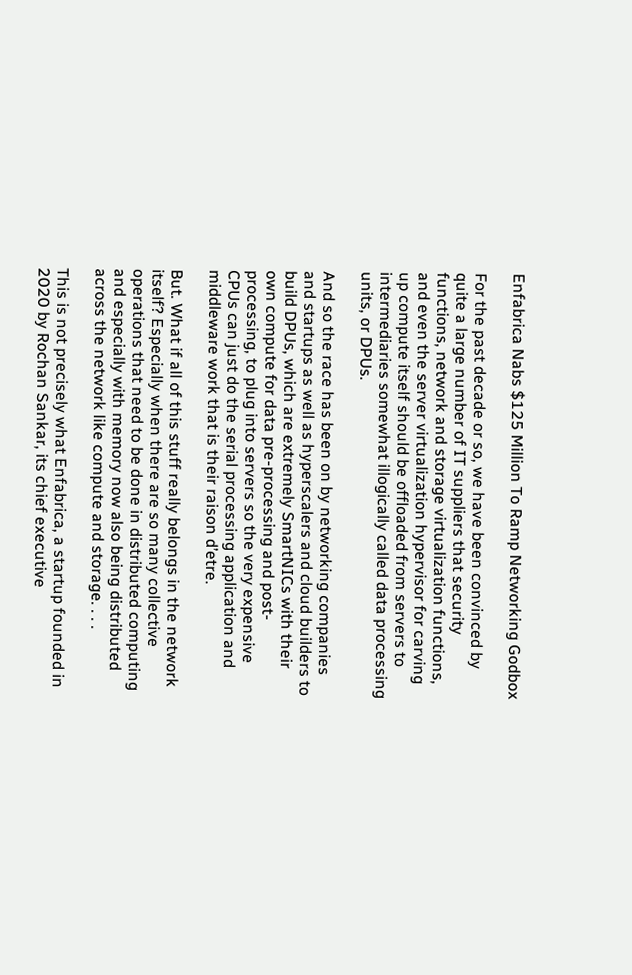Enfabrica Nabs $125 Million To Ramp Networking Godbox

For the past decade or so, we have been convinced by quite a large number of IT suppliers that security functions, network and storage virtualization functions, and even the server virtualization hypervisor for carving up compute itself should be offloaded from servers to intermediaries somewhat illogically called data processing units, or DPUs.

And so the race has been on by networking companies and startups as well as hyperscalers and cloud builders to build DPUs, which are extremely SmartNICs with their own compute for data pre-processing and post-processing, to plug into servers so the very expensive CPUs can just do the serial processing application and middleware work that is their raison d’etre.

But. What if all of this stuff really belongs in the network itself? Especially when there are so many collective operations that need to be done in distributed computing and especially with memory now also being distributed across the network like compute and storage. . . .

This is not precisely what Enfabrica, a startup founded in 2020 by Rochan Sankar, its chief executive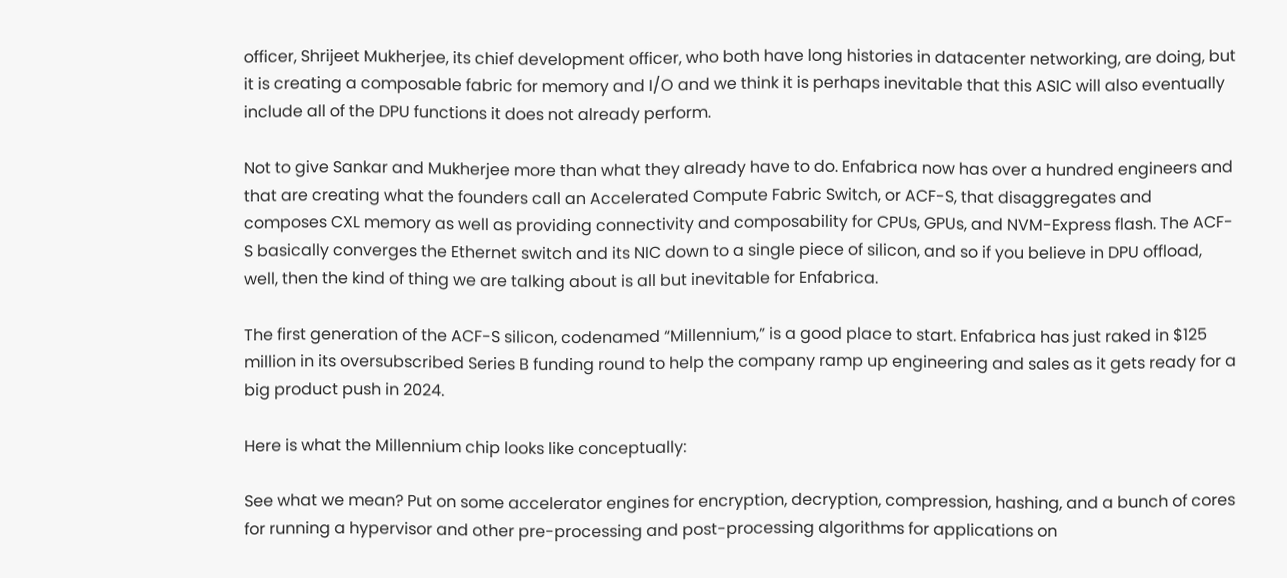officer, Shrijeet Mukherjee, its chief development officer, who both have long histories in datacenter networking, are doing, but it is creating a composable fabric for memory and I/O and we think it is perhaps inevitable that this ASIC will also eventually include all of the DPU functions it does not already perform.

Not to give Sankar and Mukherjee more than what they already have to do. Enfabrica now has over a hundred engineers and that are creating what the founders call an Accelerated Compute Fabric Switch, or ACF-S, that disaggregates and composes CXL memory as well as providing connectivity and composability for CPUs, GPUs, and NVM-Express flash. The ACF-S basically converges the Ethernet switch and its NIC down to a single piece of silicon, and so if you believe in DPU offload, well, then the kind of thing we are talking about is all but inevitable for Enfabrica.

The first generation of the ACF-S silicon, codenamed “Millennium,” is a good place to start. Enfabrica has just raked in $125 million in its oversubscribed Series B funding round to help the company ramp up engineering and sales as it gets ready for a big product push in 2024.

Here is what the Millennium chip looks like conceptually:

See what we mean? Put on some accelerator engines for encryption, decryption, compression, hashing, and a bunch of cores for running a hypervisor and other pre-processing and post-processing algorithms for applications on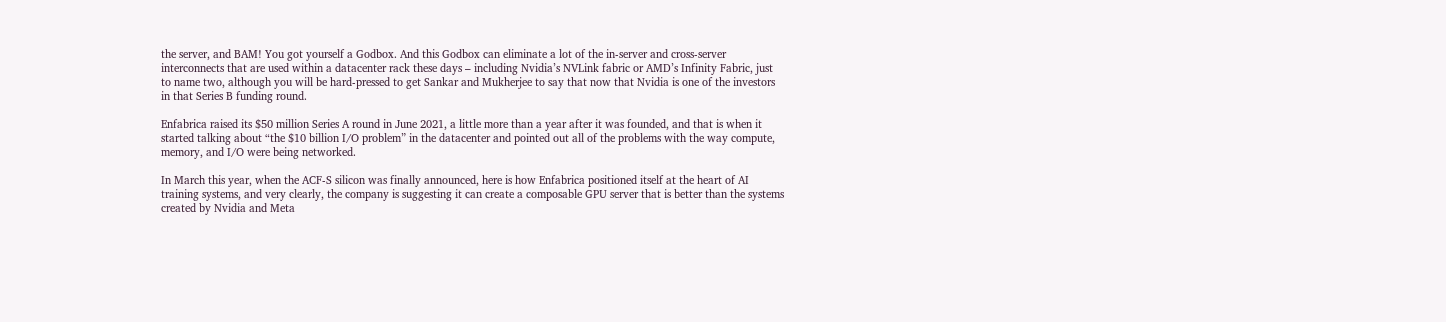the server, and BAM! You got yourself a Godbox. And this Godbox can eliminate a lot of the in-server and cross-server interconnects that are used within a datacenter rack these days – including Nvidia’s NVLink fabric or AMD’s Infinity Fabric, just to name two, although you will be hard-pressed to get Sankar and Mukherjee to say that now that Nvidia is one of the investors in that Series B funding round.

Enfabrica raised its $50 million Series A round in June 2021, a little more than a year after it was founded, and that is when it started talking about “the $10 billion I/O problem” in the datacenter and pointed out all of the problems with the way compute, memory, and I/O were being networked.

In March this year, when the ACF-S silicon was finally announced, here is how Enfabrica positioned itself at the heart of AI training systems, and very clearly, the company is suggesting it can create a composable GPU server that is better than the systems created by Nvidia and Meta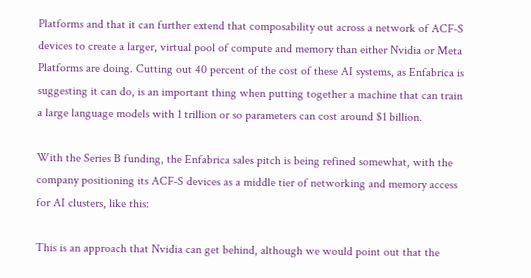Platforms and that it can further extend that composability out across a network of ACF-S devices to create a larger, virtual pool of compute and memory than either Nvidia or Meta Platforms are doing. Cutting out 40 percent of the cost of these AI systems, as Enfabrica is suggesting it can do, is an important thing when putting together a machine that can train a large language models with 1 trillion or so parameters can cost around $1 billion.

With the Series B funding, the Enfabrica sales pitch is being refined somewhat, with the company positioning its ACF-S devices as a middle tier of networking and memory access for AI clusters, like this:

This is an approach that Nvidia can get behind, although we would point out that the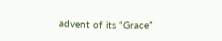advent of its “Grace”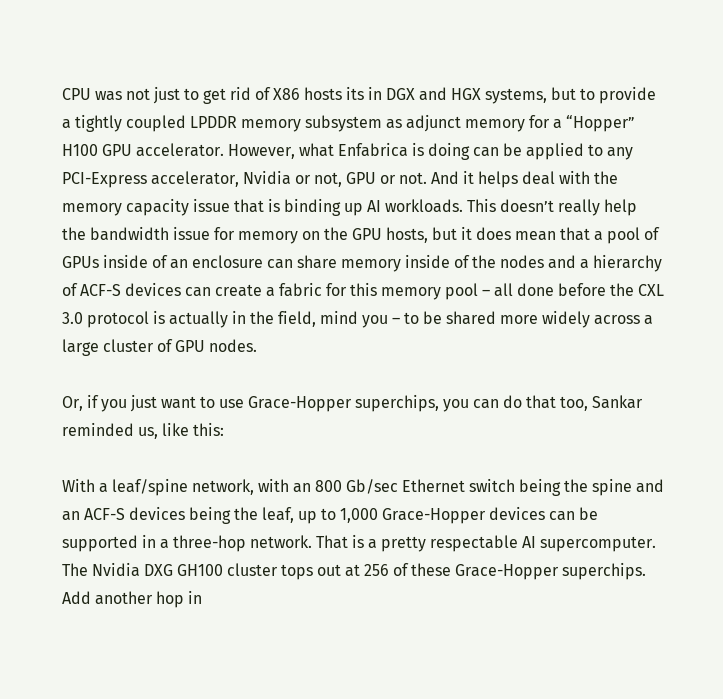CPU was not just to get rid of X86 hosts its in DGX and HGX systems, but to provide a tightly coupled LPDDR memory subsystem as adjunct memory for a “Hopper” H100 GPU accelerator. However, what Enfabrica is doing can be applied to any PCI-Express accelerator, Nvidia or not, GPU or not. And it helps deal with the memory capacity issue that is binding up AI workloads. This doesn’t really help the bandwidth issue for memory on the GPU hosts, but it does mean that a pool of GPUs inside of an enclosure can share memory inside of the nodes and a hierarchy of ACF-S devices can create a fabric for this memory pool – all done before the CXL 3.0 protocol is actually in the field, mind you – to be shared more widely across a large cluster of GPU nodes.

Or, if you just want to use Grace-Hopper superchips, you can do that too, Sankar reminded us, like this:

With a leaf/spine network, with an 800 Gb/sec Ethernet switch being the spine and an ACF-S devices being the leaf, up to 1,000 Grace-Hopper devices can be supported in a three-hop network. That is a pretty respectable AI supercomputer. The Nvidia DXG GH100 cluster tops out at 256 of these Grace-Hopper superchips. Add another hop in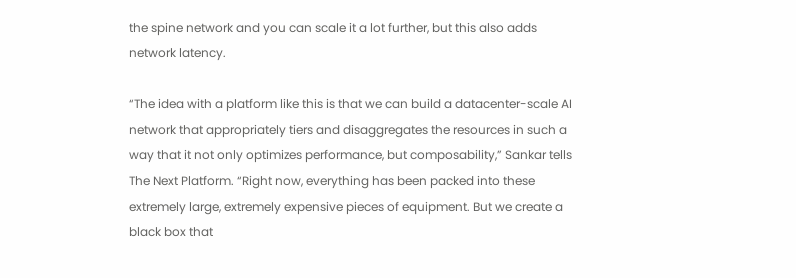the spine network and you can scale it a lot further, but this also adds network latency.

“The idea with a platform like this is that we can build a datacenter-scale AI network that appropriately tiers and disaggregates the resources in such a way that it not only optimizes performance, but composability,” Sankar tells The Next Platform. “Right now, everything has been packed into these extremely large, extremely expensive pieces of equipment. But we create a black box that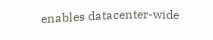enables datacenter-wide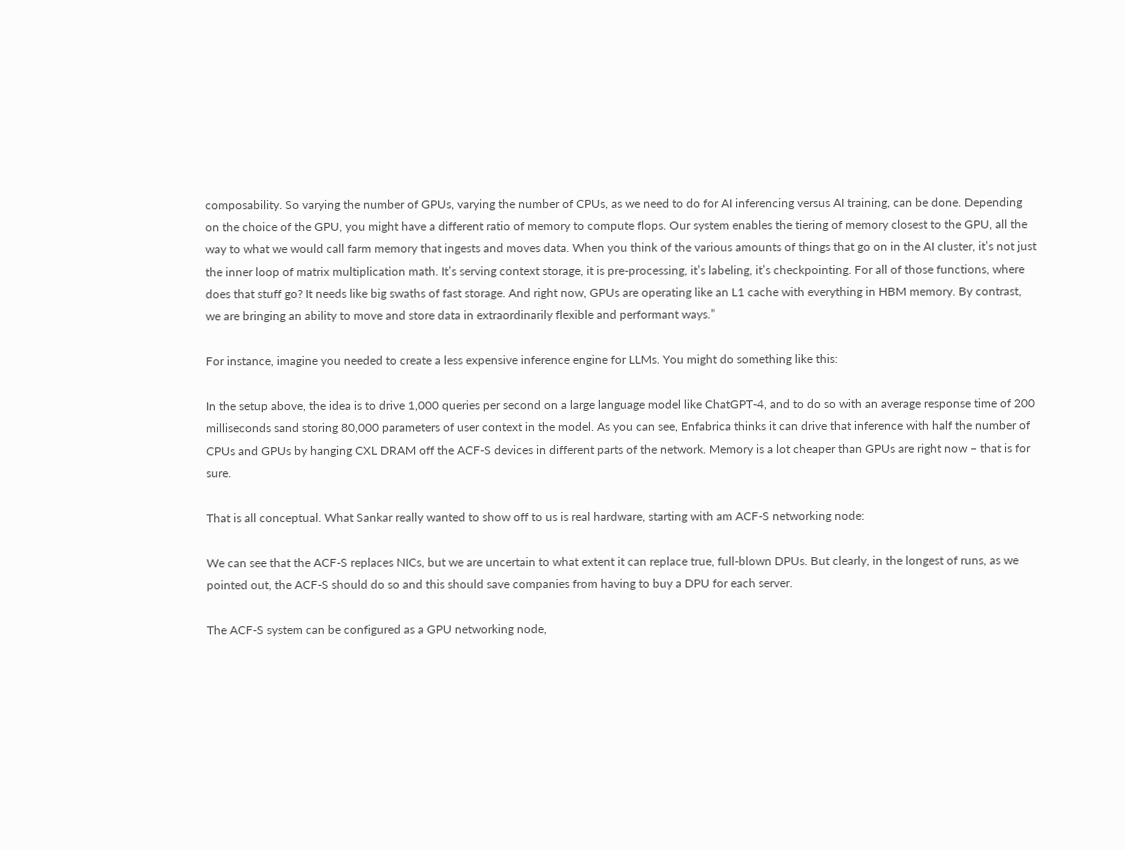composability. So varying the number of GPUs, varying the number of CPUs, as we need to do for AI inferencing versus AI training, can be done. Depending on the choice of the GPU, you might have a different ratio of memory to compute flops. Our system enables the tiering of memory closest to the GPU, all the way to what we would call farm memory that ingests and moves data. When you think of the various amounts of things that go on in the AI cluster, it’s not just the inner loop of matrix multiplication math. It’s serving context storage, it is pre-processing, it’s labeling, it’s checkpointing. For all of those functions, where does that stuff go? It needs like big swaths of fast storage. And right now, GPUs are operating like an L1 cache with everything in HBM memory. By contrast, we are bringing an ability to move and store data in extraordinarily flexible and performant ways.”

For instance, imagine you needed to create a less expensive inference engine for LLMs. You might do something like this:

In the setup above, the idea is to drive 1,000 queries per second on a large language model like ChatGPT-4, and to do so with an average response time of 200 milliseconds sand storing 80,000 parameters of user context in the model. As you can see, Enfabrica thinks it can drive that inference with half the number of CPUs and GPUs by hanging CXL DRAM off the ACF-S devices in different parts of the network. Memory is a lot cheaper than GPUs are right now – that is for sure.

That is all conceptual. What Sankar really wanted to show off to us is real hardware, starting with am ACF-S networking node:

We can see that the ACF-S replaces NICs, but we are uncertain to what extent it can replace true, full-blown DPUs. But clearly, in the longest of runs, as we pointed out, the ACF-S should do so and this should save companies from having to buy a DPU for each server.

The ACF-S system can be configured as a GPU networking node,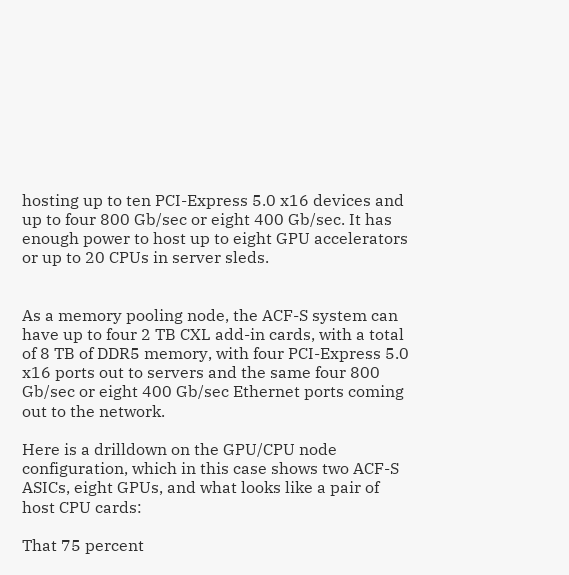hosting up to ten PCI-Express 5.0 x16 devices and up to four 800 Gb/sec or eight 400 Gb/sec. It has enough power to host up to eight GPU accelerators or up to 20 CPUs in server sleds.


As a memory pooling node, the ACF-S system can have up to four 2 TB CXL add-in cards, with a total of 8 TB of DDR5 memory, with four PCI-Express 5.0 x16 ports out to servers and the same four 800 Gb/sec or eight 400 Gb/sec Ethernet ports coming out to the network.

Here is a drilldown on the GPU/CPU node configuration, which in this case shows two ACF-S ASICs, eight GPUs, and what looks like a pair of host CPU cards:

That 75 percent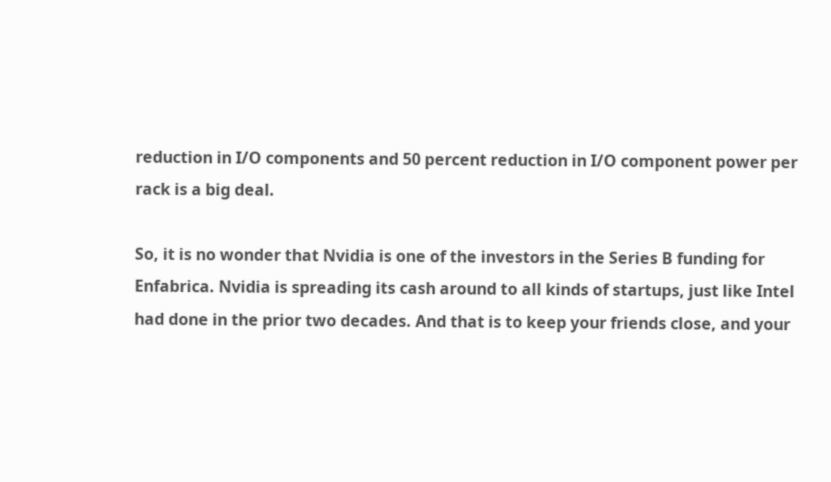reduction in I/O components and 50 percent reduction in I/O component power per rack is a big deal.

So, it is no wonder that Nvidia is one of the investors in the Series B funding for Enfabrica. Nvidia is spreading its cash around to all kinds of startups, just like Intel had done in the prior two decades. And that is to keep your friends close, and your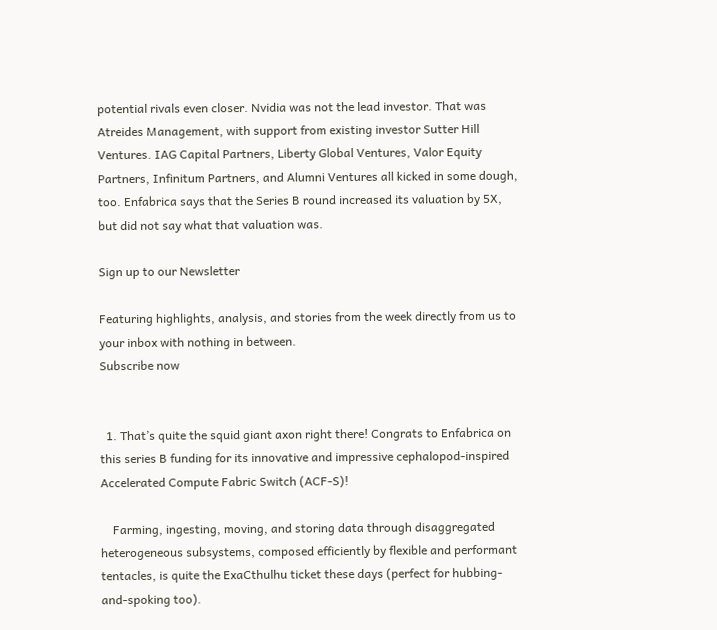potential rivals even closer. Nvidia was not the lead investor. That was Atreides Management, with support from existing investor Sutter Hill Ventures. IAG Capital Partners, Liberty Global Ventures, Valor Equity Partners, Infinitum Partners, and Alumni Ventures all kicked in some dough, too. Enfabrica says that the Series B round increased its valuation by 5X, but did not say what that valuation was.

Sign up to our Newsletter

Featuring highlights, analysis, and stories from the week directly from us to your inbox with nothing in between.
Subscribe now


  1. That’s quite the squid giant axon right there! Congrats to Enfabrica on this series B funding for its innovative and impressive cephalopod-inspired Accelerated Compute Fabric Switch (ACF-S)!

    Farming, ingesting, moving, and storing data through disaggregated heterogeneous subsystems, composed efficiently by flexible and performant tentacles, is quite the ExaCthulhu ticket these days (perfect for hubbing-and-spoking too).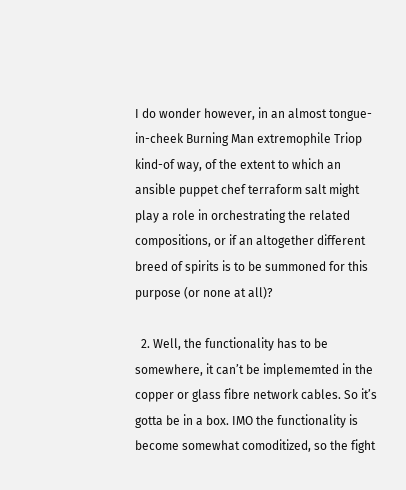I do wonder however, in an almost tongue-in-cheek Burning Man extremophile Triop kind-of way, of the extent to which an ansible puppet chef terraform salt might play a role in orchestrating the related compositions, or if an altogether different breed of spirits is to be summoned for this purpose (or none at all)?

  2. Well, the functionality has to be somewhere, it can’t be implememted in the copper or glass fibre network cables. So it’s gotta be in a box. IMO the functionality is become somewhat comoditized, so the fight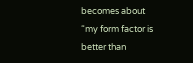becomes about “my form factor is better than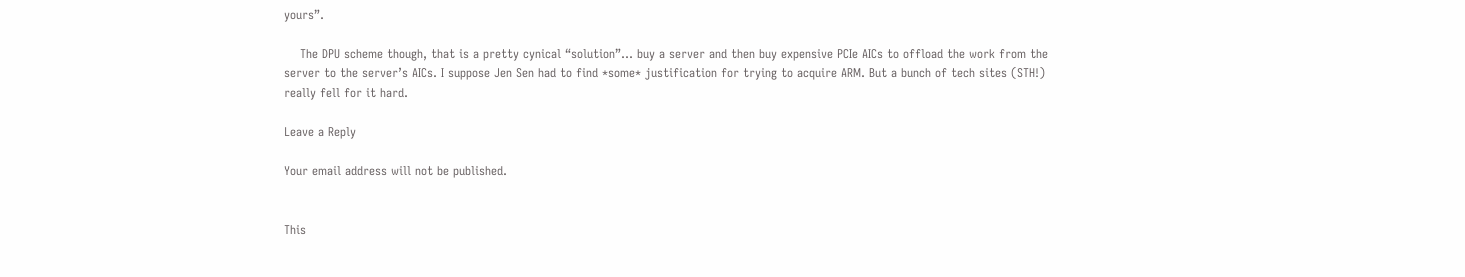yours”.

    The DPU scheme though, that is a pretty cynical “solution”… buy a server and then buy expensive PCIe AICs to offload the work from the server to the server’s AICs. I suppose Jen Sen had to find *some* justification for trying to acquire ARM. But a bunch of tech sites (STH!) really fell for it hard.

Leave a Reply

Your email address will not be published.


This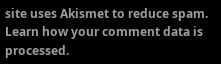site uses Akismet to reduce spam. Learn how your comment data is processed.